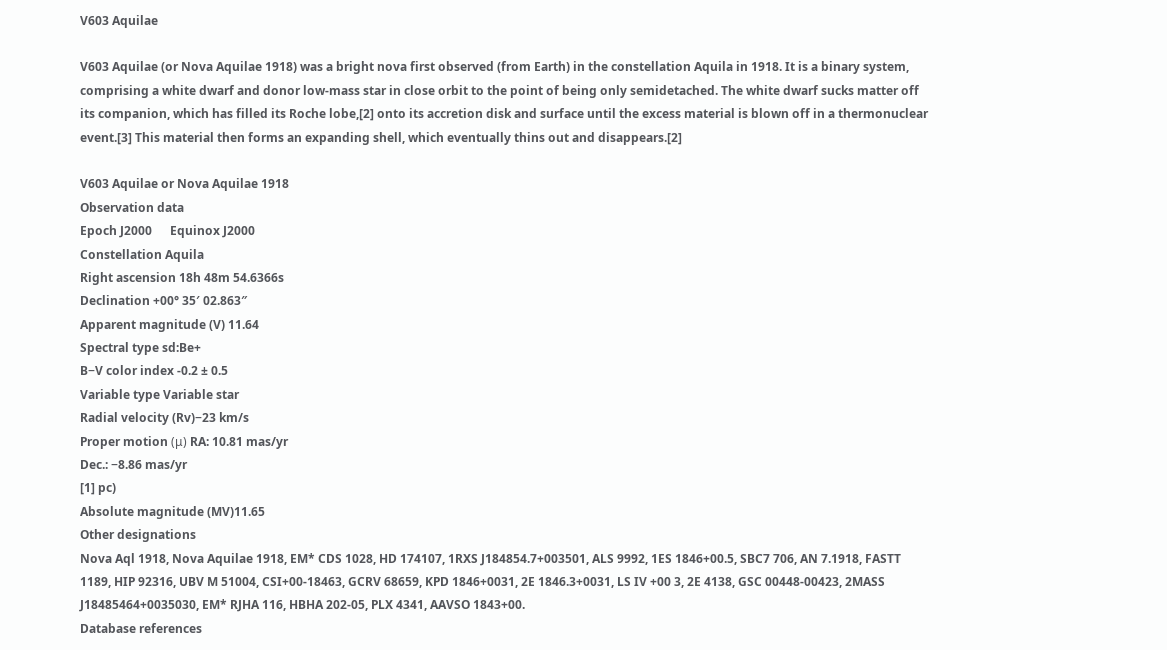V603 Aquilae

V603 Aquilae (or Nova Aquilae 1918) was a bright nova first observed (from Earth) in the constellation Aquila in 1918. It is a binary system, comprising a white dwarf and donor low-mass star in close orbit to the point of being only semidetached. The white dwarf sucks matter off its companion, which has filled its Roche lobe,[2] onto its accretion disk and surface until the excess material is blown off in a thermonuclear event.[3] This material then forms an expanding shell, which eventually thins out and disappears.[2]

V603 Aquilae or Nova Aquilae 1918
Observation data
Epoch J2000      Equinox J2000
Constellation Aquila
Right ascension 18h 48m 54.6366s
Declination +00° 35′ 02.863″
Apparent magnitude (V) 11.64
Spectral type sd:Be+
B−V color index -0.2 ± 0.5
Variable type Variable star
Radial velocity (Rv)−23 km/s
Proper motion (μ) RA: 10.81 mas/yr
Dec.: −8.86 mas/yr
[1] pc)
Absolute magnitude (MV)11.65
Other designations
Nova Aql 1918, Nova Aquilae 1918, EM* CDS 1028, HD 174107, 1RXS J184854.7+003501, ALS 9992, 1ES 1846+00.5, SBC7 706, AN 7.1918, FASTT 1189, HIP 92316, UBV M 51004, CSI+00-18463, GCRV 68659, KPD 1846+0031, 2E 1846.3+0031, LS IV +00 3, 2E 4138, GSC 00448-00423, 2MASS J18485464+0035030, EM* RJHA 116, HBHA 202-05, PLX 4341, AAVSO 1843+00.
Database references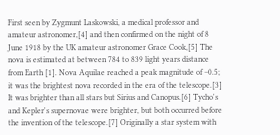First seen by Zygmunt Laskowski, a medical professor and amateur astronomer,[4] and then confirmed on the night of 8 June 1918 by the UK amateur astronomer Grace Cook,[5] The nova is estimated at between 784 to 839 light years distance from Earth [1]. Nova Aquilae reached a peak magnitude of −0.5; it was the brightest nova recorded in the era of the telescope.[3] It was brighter than all stars but Sirius and Canopus.[6] Tycho's and Kepler's supernovae were brighter, but both occurred before the invention of the telescope.[7] Originally a star system with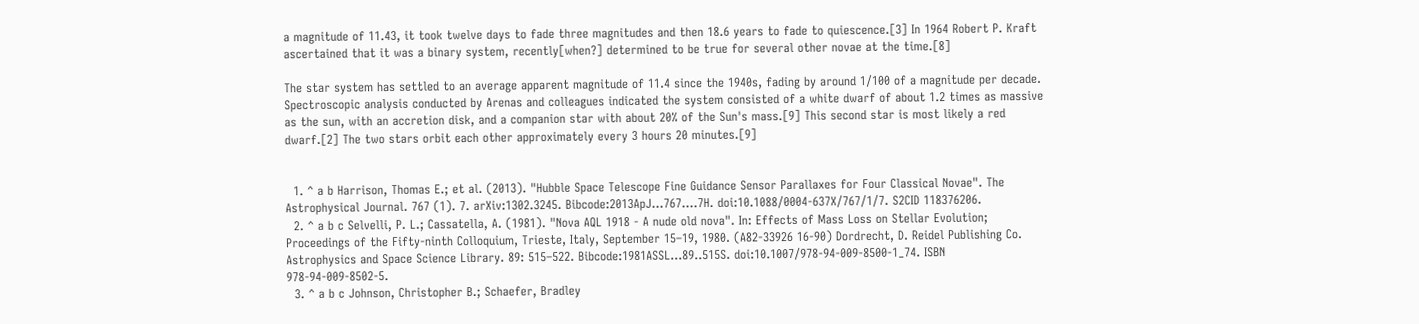a magnitude of 11.43, it took twelve days to fade three magnitudes and then 18.6 years to fade to quiescence.[3] In 1964 Robert P. Kraft ascertained that it was a binary system, recently[when?] determined to be true for several other novae at the time.[8]

The star system has settled to an average apparent magnitude of 11.4 since the 1940s, fading by around 1/100 of a magnitude per decade. Spectroscopic analysis conducted by Arenas and colleagues indicated the system consisted of a white dwarf of about 1.2 times as massive as the sun, with an accretion disk, and a companion star with about 20% of the Sun's mass.[9] This second star is most likely a red dwarf.[2] The two stars orbit each other approximately every 3 hours 20 minutes.[9]


  1. ^ a b Harrison, Thomas E.; et al. (2013). "Hubble Space Telescope Fine Guidance Sensor Parallaxes for Four Classical Novae". The Astrophysical Journal. 767 (1). 7. arXiv:1302.3245. Bibcode:2013ApJ...767....7H. doi:10.1088/0004-637X/767/1/7. S2CID 118376206.
  2. ^ a b c Selvelli, P. L.; Cassatella, A. (1981). "Nova AQL 1918 - A nude old nova". In: Effects of Mass Loss on Stellar Evolution; Proceedings of the Fifty-ninth Colloquium, Trieste, Italy, September 15–19, 1980. (A82-33926 16-90) Dordrecht, D. Reidel Publishing Co. Astrophysics and Space Science Library. 89: 515–522. Bibcode:1981ASSL...89..515S. doi:10.1007/978-94-009-8500-1_74. ISBN 978-94-009-8502-5.
  3. ^ a b c Johnson, Christopher B.; Schaefer, Bradley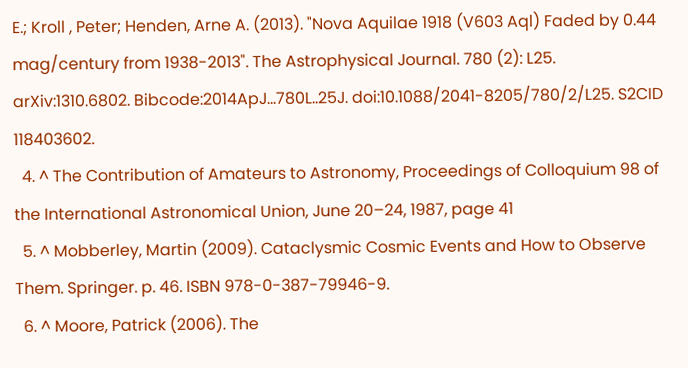E.; Kroll , Peter; Henden, Arne A. (2013). "Nova Aquilae 1918 (V603 Aql) Faded by 0.44 mag/century from 1938-2013". The Astrophysical Journal. 780 (2): L25. arXiv:1310.6802. Bibcode:2014ApJ...780L..25J. doi:10.1088/2041-8205/780/2/L25. S2CID 118403602.
  4. ^ The Contribution of Amateurs to Astronomy, Proceedings of Colloquium 98 of the International Astronomical Union, June 20–24, 1987, page 41
  5. ^ Mobberley, Martin (2009). Cataclysmic Cosmic Events and How to Observe Them. Springer. p. 46. ISBN 978-0-387-79946-9.
  6. ^ Moore, Patrick (2006). The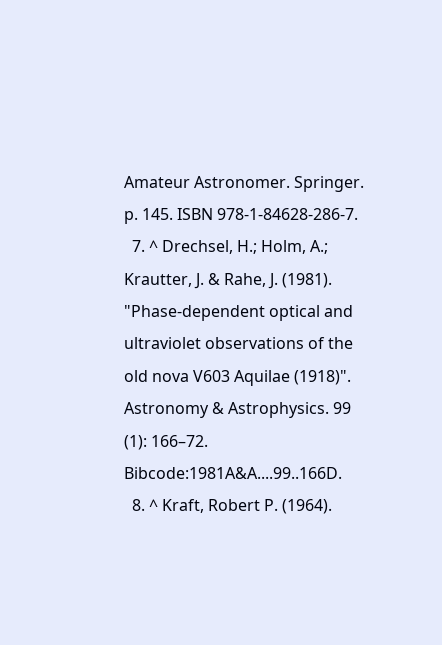Amateur Astronomer. Springer. p. 145. ISBN 978-1-84628-286-7.
  7. ^ Drechsel, H.; Holm, A.; Krautter, J. & Rahe, J. (1981). "Phase-dependent optical and ultraviolet observations of the old nova V603 Aquilae (1918)". Astronomy & Astrophysics. 99 (1): 166–72. Bibcode:1981A&A....99..166D.
  8. ^ Kraft, Robert P. (1964).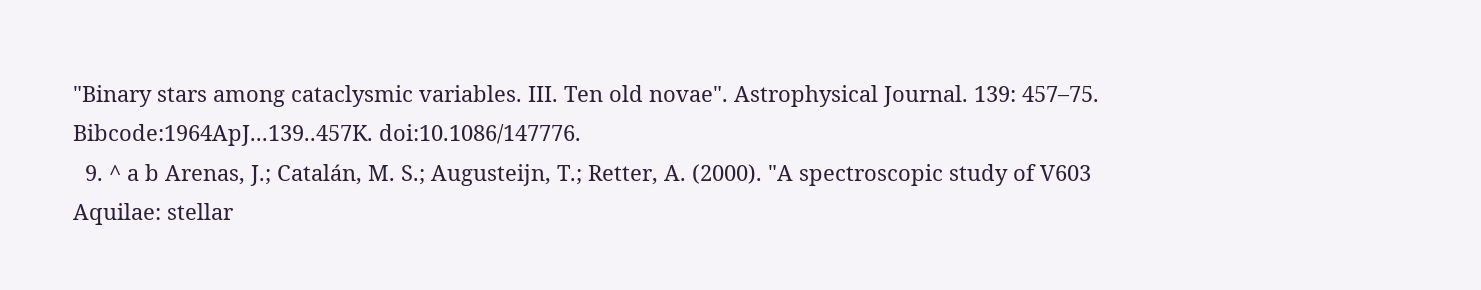"Binary stars among cataclysmic variables. III. Ten old novae". Astrophysical Journal. 139: 457–75. Bibcode:1964ApJ...139..457K. doi:10.1086/147776.
  9. ^ a b Arenas, J.; Catalán, M. S.; Augusteijn, T.; Retter, A. (2000). "A spectroscopic study of V603 Aquilae: stellar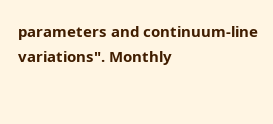parameters and continuum-line variations". Monthly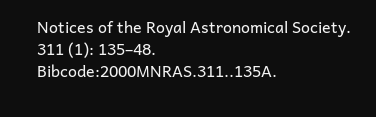Notices of the Royal Astronomical Society. 311 (1): 135–48. Bibcode:2000MNRAS.311..135A.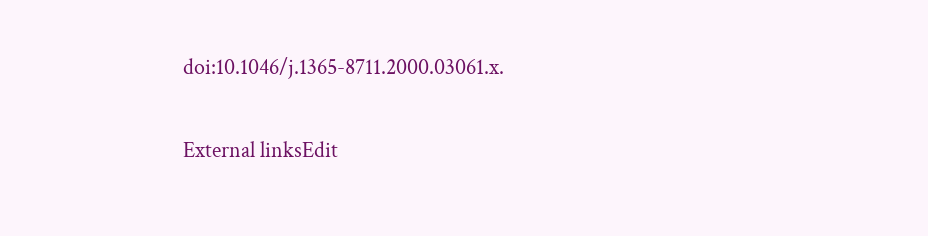doi:10.1046/j.1365-8711.2000.03061.x.

External linksEdit